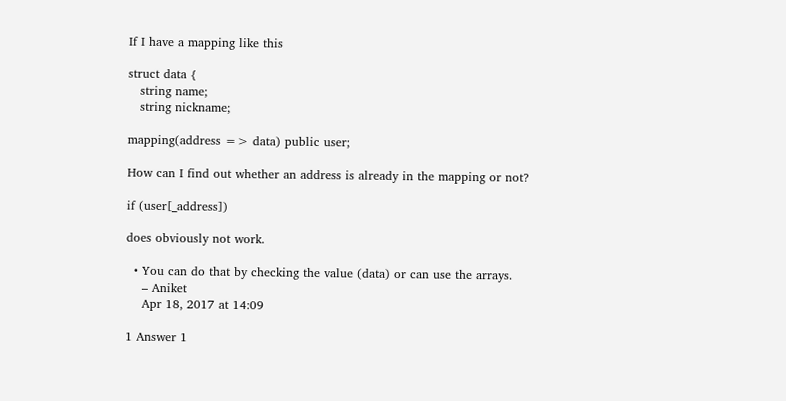If I have a mapping like this

struct data {
   string name;
   string nickname;

mapping(address => data) public user;

How can I find out whether an address is already in the mapping or not?

if (user[_address])

does obviously not work.

  • You can do that by checking the value (data) or can use the arrays.
    – Aniket
    Apr 18, 2017 at 14:09

1 Answer 1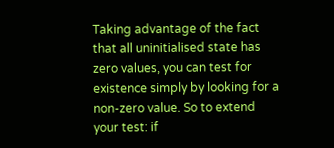Taking advantage of the fact that all uninitialised state has zero values, you can test for existence simply by looking for a non-zero value. So to extend your test: if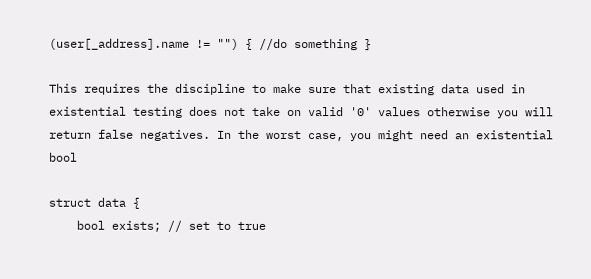(user[_address].name != "") { //do something }

This requires the discipline to make sure that existing data used in existential testing does not take on valid '0' values otherwise you will return false negatives. In the worst case, you might need an existential bool

struct data {
    bool exists; // set to true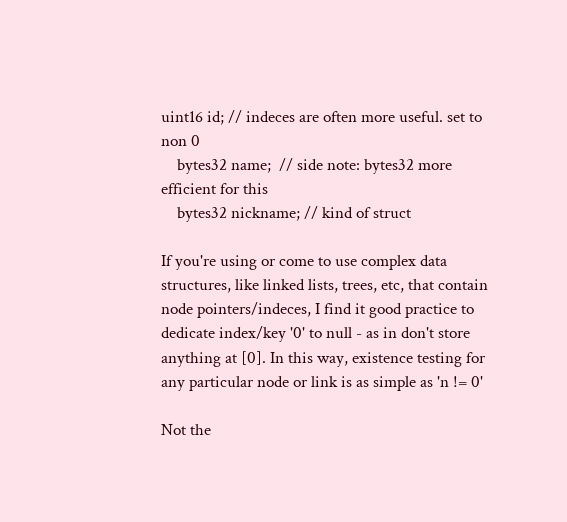uint16 id; // indeces are often more useful. set to non 0
    bytes32 name;  // side note: bytes32 more efficient for this
    bytes32 nickname; // kind of struct

If you're using or come to use complex data structures, like linked lists, trees, etc, that contain node pointers/indeces, I find it good practice to dedicate index/key '0' to null - as in don't store anything at [0]. In this way, existence testing for any particular node or link is as simple as 'n != 0'

Not the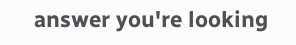answer you're looking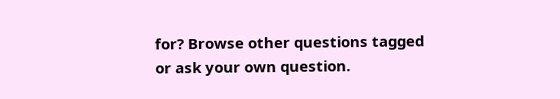for? Browse other questions tagged or ask your own question.